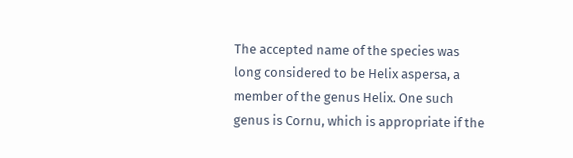The accepted name of the species was long considered to be Helix aspersa, a member of the genus Helix. One such genus is Cornu, which is appropriate if the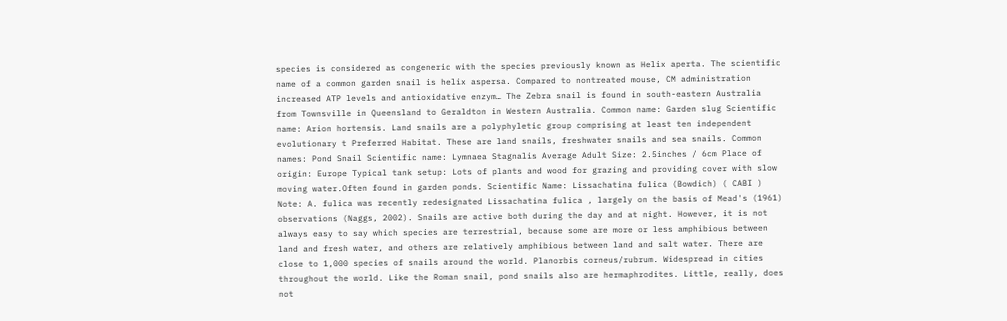species is considered as congeneric with the species previously known as Helix aperta. The scientific name of a common garden snail is helix aspersa. Compared to nontreated mouse, CM administration increased ATP levels and antioxidative enzym… The Zebra snail is found in south-eastern Australia from Townsville in Queensland to Geraldton in Western Australia. Common name: Garden slug Scientific name: Arion hortensis. Land snails are a polyphyletic group comprising at least ten independent evolutionary t Preferred Habitat. These are land snails, freshwater snails and sea snails. Common names: Pond Snail Scientific name: Lymnaea Stagnalis Average Adult Size: 2.5inches / 6cm Place of origin: Europe Typical tank setup: Lots of plants and wood for grazing and providing cover with slow moving water.Often found in garden ponds. Scientific Name: Lissachatina fulica (Bowdich) ( CABI ) Note: A. fulica was recently redesignated Lissachatina fulica , largely on the basis of Mead's (1961) observations (Naggs, 2002). Snails are active both during the day and at night. However, it is not always easy to say which species are terrestrial, because some are more or less amphibious between land and fresh water, and others are relatively amphibious between land and salt water. There are close to 1,000 species of snails around the world. Planorbis corneus/rubrum. Widespread in cities throughout the world. Like the Roman snail, pond snails also are hermaphrodites. Little, really, does not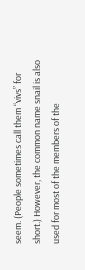seem. (People sometimes call them “vivs” for short.) However, the common name snail is also used for most of the members of the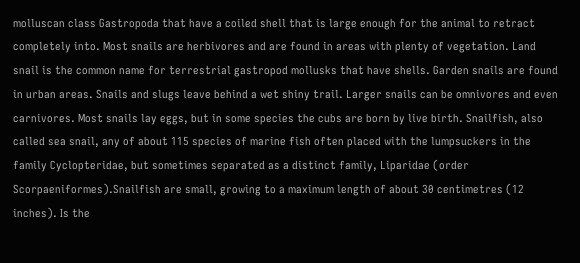molluscan class Gastropoda that have a coiled shell that is large enough for the animal to retract completely into. Most snails are herbivores and are found in areas with plenty of vegetation. Land snail is the common name for terrestrial gastropod mollusks that have shells. Garden snails are found in urban areas. Snails and slugs leave behind a wet shiny trail. Larger snails can be omnivores and even carnivores. Most snails lay eggs, but in some species the cubs are born by live birth. Snailfish, also called sea snail, any of about 115 species of marine fish often placed with the lumpsuckers in the family Cyclopteridae, but sometimes separated as a distinct family, Liparidae (order Scorpaeniformes).Snailfish are small, growing to a maximum length of about 30 centimetres (12 inches). Is the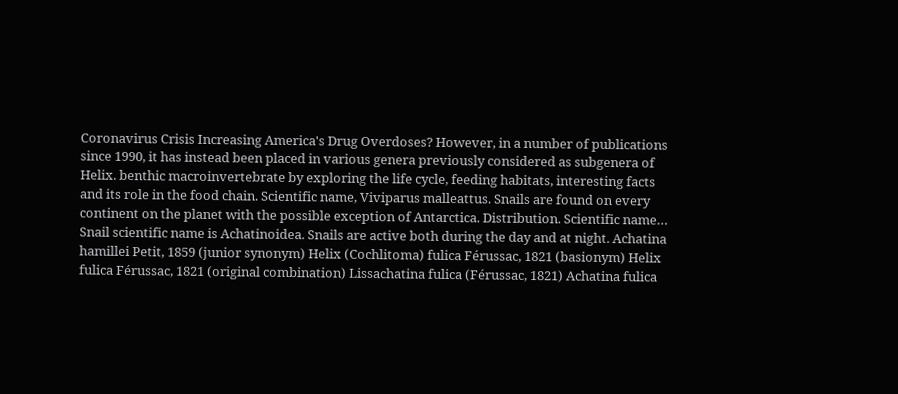Coronavirus Crisis Increasing America's Drug Overdoses? However, in a number of publications since 1990, it has instead been placed in various genera previously considered as subgenera of Helix. benthic macroinvertebrate by exploring the life cycle, feeding habitats, interesting facts and its role in the food chain. Scientific name, Viviparus malleattus. Snails are found on every continent on the planet with the possible exception of Antarctica. Distribution. Scientific name… Snail scientific name is Achatinoidea. Snails are active both during the day and at night. Achatina hamillei Petit, 1859 (junior synonym) Helix (Cochlitoma) fulica Férussac, 1821 (basionym) Helix fulica Férussac, 1821 (original combination) Lissachatina fulica (Férussac, 1821) Achatina fulica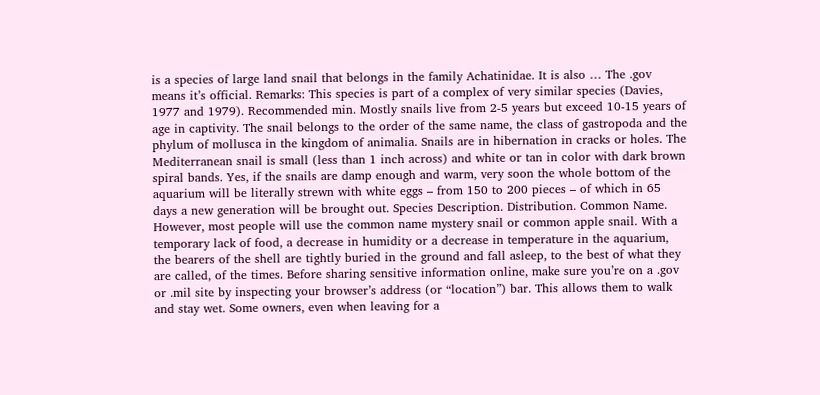is a species of large land snail that belongs in the family Achatinidae. It is also … The .gov means it’s official. Remarks: This species is part of a complex of very similar species (Davies, 1977 and 1979). Recommended min. Mostly snails live from 2-5 years but exceed 10-15 years of age in captivity. The snail belongs to the order of the same name, the class of gastropoda and the phylum of mollusca in the kingdom of animalia. Snails are in hibernation in cracks or holes. The Mediterranean snail is small (less than 1 inch across) and white or tan in color with dark brown spiral bands. Yes, if the snails are damp enough and warm, very soon the whole bottom of the aquarium will be literally strewn with white eggs – from 150 to 200 pieces – of which in 65 days a new generation will be brought out. Species Description. Distribution. Common Name. However, most people will use the common name mystery snail or common apple snail. With a temporary lack of food, a decrease in humidity or a decrease in temperature in the aquarium, the bearers of the shell are tightly buried in the ground and fall asleep, to the best of what they are called, of the times. Before sharing sensitive information online, make sure you’re on a .gov or .mil site by inspecting your browser’s address (or “location”) bar. This allows them to walk and stay wet. Some owners, even when leaving for a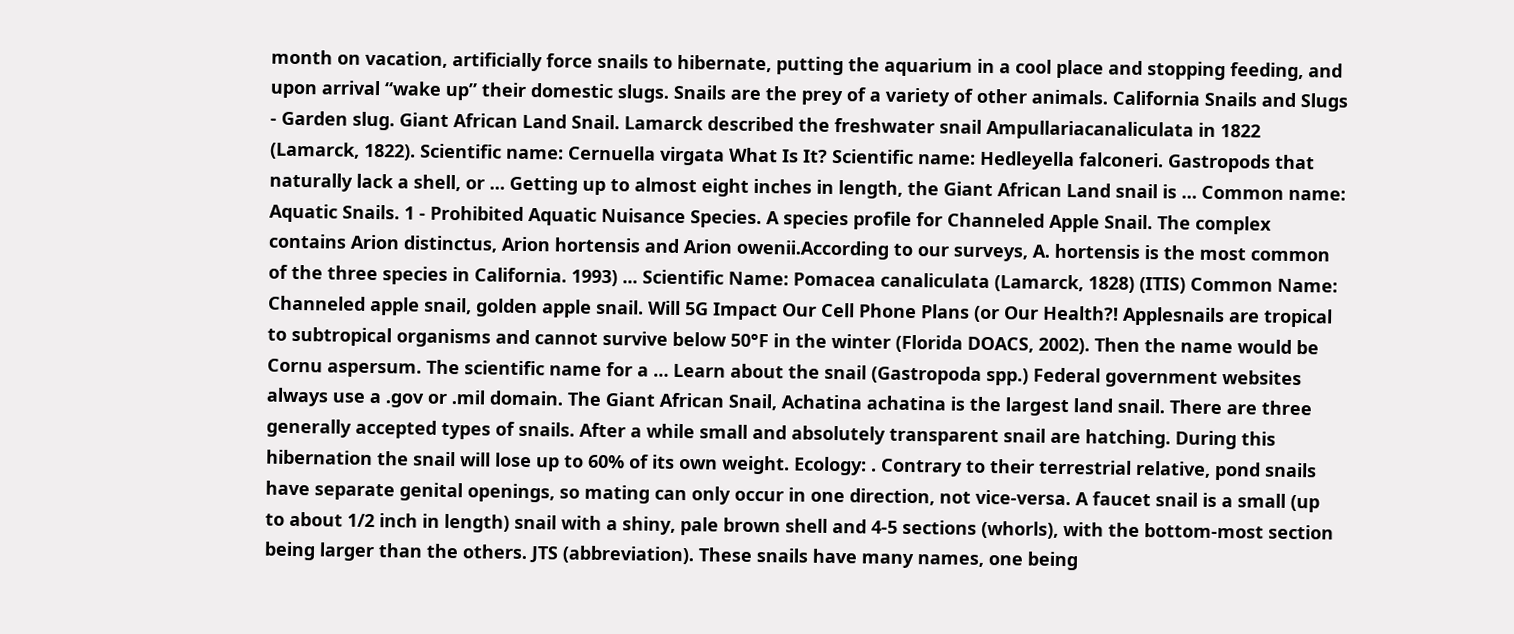month on vacation, artificially force snails to hibernate, putting the aquarium in a cool place and stopping feeding, and upon arrival “wake up” their domestic slugs. Snails are the prey of a variety of other animals. California Snails and Slugs - Garden slug. Giant African Land Snail. Lamarck described the freshwater snail Ampullariacanaliculata in 1822 (Lamarck, 1822). Scientific name: Cernuella virgata What Is It? Scientific name: Hedleyella falconeri. Gastropods that naturally lack a shell, or … Getting up to almost eight inches in length, the Giant African Land snail is … Common name: Aquatic Snails. 1 - Prohibited Aquatic Nuisance Species. A species profile for Channeled Apple Snail. The complex contains Arion distinctus, Arion hortensis and Arion owenii.According to our surveys, A. hortensis is the most common of the three species in California. 1993) ... Scientific Name: Pomacea canaliculata (Lamarck, 1828) (ITIS) Common Name: Channeled apple snail, golden apple snail. Will 5G Impact Our Cell Phone Plans (or Our Health?! Applesnails are tropical to subtropical organisms and cannot survive below 50°F in the winter (Florida DOACS, 2002). Then the name would be Cornu aspersum. The scientific name for a … Learn about the snail (Gastropoda spp.) Federal government websites always use a .gov or .mil domain. The Giant African Snail, Achatina achatina is the largest land snail. There are three generally accepted types of snails. After a while small and absolutely transparent snail are hatching. During this hibernation the snail will lose up to 60% of its own weight. Ecology: . Contrary to their terrestrial relative, pond snails have separate genital openings, so mating can only occur in one direction, not vice-versa. A faucet snail is a small (up to about 1/2 inch in length) snail with a shiny, pale brown shell and 4-5 sections (whorls), with the bottom-most section being larger than the others. JTS (abbreviation). These snails have many names, one being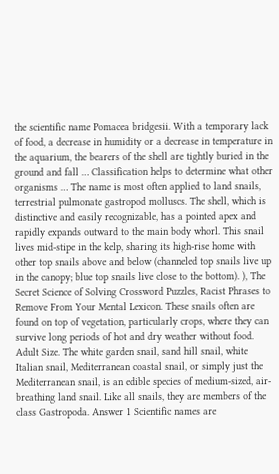the scientific name Pomacea bridgesii. With a temporary lack of food, a decrease in humidity or a decrease in temperature in the aquarium, the bearers of the shell are tightly buried in the ground and fall … Classification helps to determine what other organisms … The name is most often applied to land snails, terrestrial pulmonate gastropod molluscs. The shell, which is distinctive and easily recognizable, has a pointed apex and rapidly expands outward to the main body whorl. This snail lives mid-stipe in the kelp, sharing its high-rise home with other top snails above and below (channeled top snails live up in the canopy; blue top snails live close to the bottom). ), The Secret Science of Solving Crossword Puzzles, Racist Phrases to Remove From Your Mental Lexicon. These snails often are found on top of vegetation, particularly crops, where they can survive long periods of hot and dry weather without food. Adult Size. The white garden snail, sand hill snail, white Italian snail, Mediterranean coastal snail, or simply just the Mediterranean snail, is an edible species of medium-sized, air-breathing land snail. Like all snails, they are members of the class Gastropoda. Answer 1 Scientific names are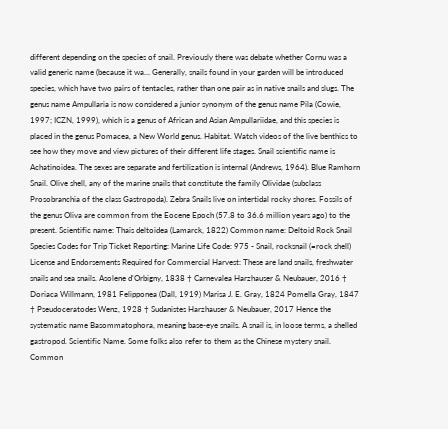different depending on the species of snail. Previously there was debate whether Cornu was a valid generic name (because it wa… Generally, snails found in your garden will be introduced species, which have two pairs of tentacles, rather than one pair as in native snails and slugs. The genus name Ampullaria is now considered a junior synonym of the genus name Pila (Cowie, 1997; ICZN, 1999), which is a genus of African and Asian Ampullariidae, and this species is placed in the genus Pomacea, a New World genus. Habitat. Watch videos of the live benthics to see how they move and view pictures of their different life stages. Snail scientific name is Achatinoidea. The sexes are separate and fertilization is internal (Andrews, 1964). Blue Ramhorn Snail. Olive shell, any of the marine snails that constitute the family Olividae (subclass Prosobranchia of the class Gastropoda). Zebra Snails live on intertidal rocky shores. Fossils of the genus Oliva are common from the Eocene Epoch (57.8 to 36.6 million years ago) to the present. Scientific name: Thais deltoidea (Lamarck, 1822) Common name: Deltoid Rock Snail Species Codes for Trip Ticket Reporting: Marine Life Code: 975 - Snail, rocksnail (=rock shell) License and Endorsements Required for Commercial Harvest: These are land snails, freshwater snails and sea snails. Asolene d'Orbigny, 1838 † Carnevalea Harzhauser & Neubauer, 2016 † Doriaca Willmann, 1981 Felipponea (Dall, 1919) Marisa J. E. Gray, 1824 Pomella Gray, 1847 † Pseudoceratodes Wenz, 1928 † Sudanistes Harzhauser & Neubauer, 2017 Hence the systematic name Basommatophora, meaning base-eye snails. A snail is, in loose terms, a shelled gastropod. Scientific Name. Some folks also refer to them as the Chinese mystery snail. Common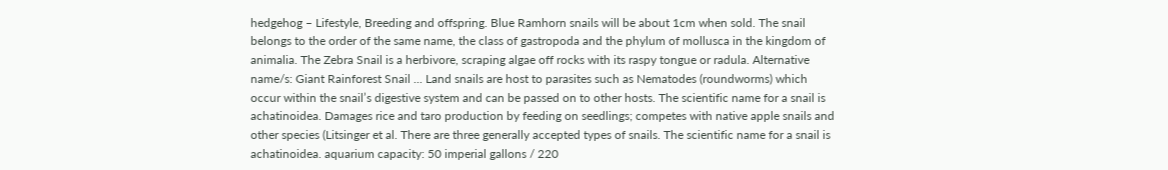hedgehog – Lifestyle, Breeding and offspring. Blue Ramhorn snails will be about 1cm when sold. The snail belongs to the order of the same name, the class of gastropoda and the phylum of mollusca in the kingdom of animalia. The Zebra Snail is a herbivore, scraping algae off rocks with its raspy tongue or radula. Alternative name/s: Giant Rainforest Snail ... Land snails are host to parasites such as Nematodes (roundworms) which occur within the snail’s digestive system and can be passed on to other hosts. The scientific name for a snail is achatinoidea. Damages rice and taro production by feeding on seedlings; competes with native apple snails and other species (Litsinger et al. There are three generally accepted types of snails. The scientific name for a snail is achatinoidea. aquarium capacity: 50 imperial gallons / 220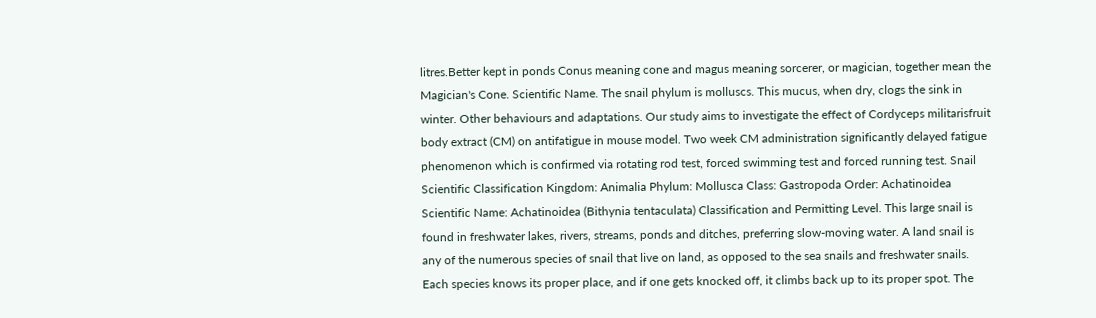litres.Better kept in ponds Conus meaning cone and magus meaning sorcerer, or magician, together mean the Magician's Cone. Scientific Name. The snail phylum is molluscs. This mucus, when dry, clogs the sink in winter. Other behaviours and adaptations. Our study aims to investigate the effect of Cordyceps militarisfruit body extract (CM) on antifatigue in mouse model. Two week CM administration significantly delayed fatigue phenomenon which is confirmed via rotating rod test, forced swimming test and forced running test. Snail Scientific Classification Kingdom: Animalia Phylum: Mollusca Class: Gastropoda Order: Achatinoidea Scientific Name: Achatinoidea (Bithynia tentaculata) Classification and Permitting Level. This large snail is found in freshwater lakes, rivers, streams, ponds and ditches, preferring slow-moving water. A land snail is any of the numerous species of snail that live on land, as opposed to the sea snails and freshwater snails. Each species knows its proper place, and if one gets knocked off, it climbs back up to its proper spot. The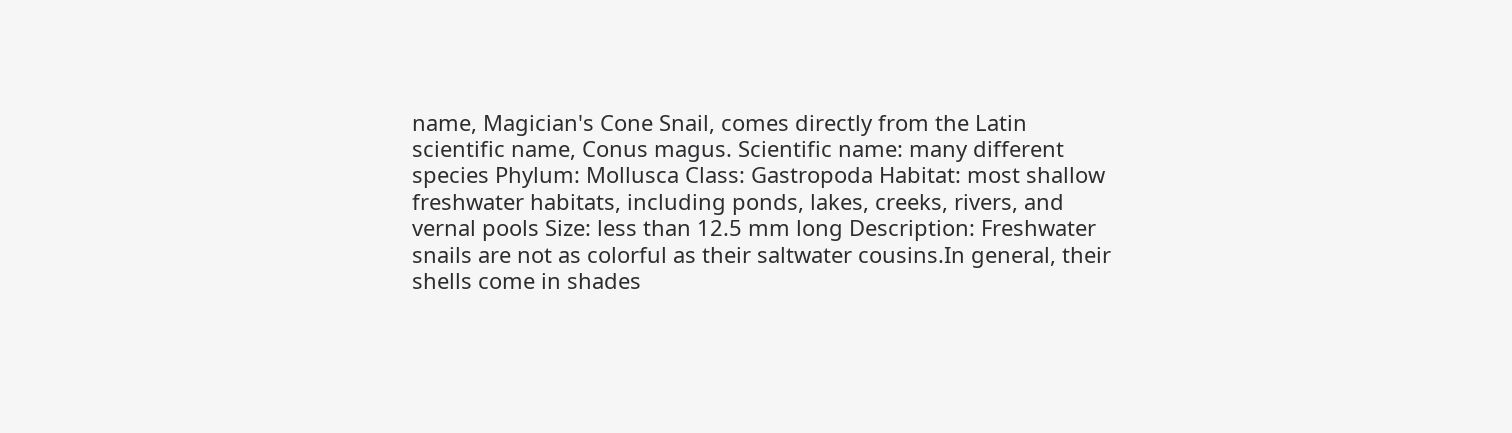name, Magician's Cone Snail, comes directly from the Latin scientific name, Conus magus. Scientific name: many different species Phylum: Mollusca Class: Gastropoda Habitat: most shallow freshwater habitats, including ponds, lakes, creeks, rivers, and vernal pools Size: less than 12.5 mm long Description: Freshwater snails are not as colorful as their saltwater cousins.In general, their shells come in shades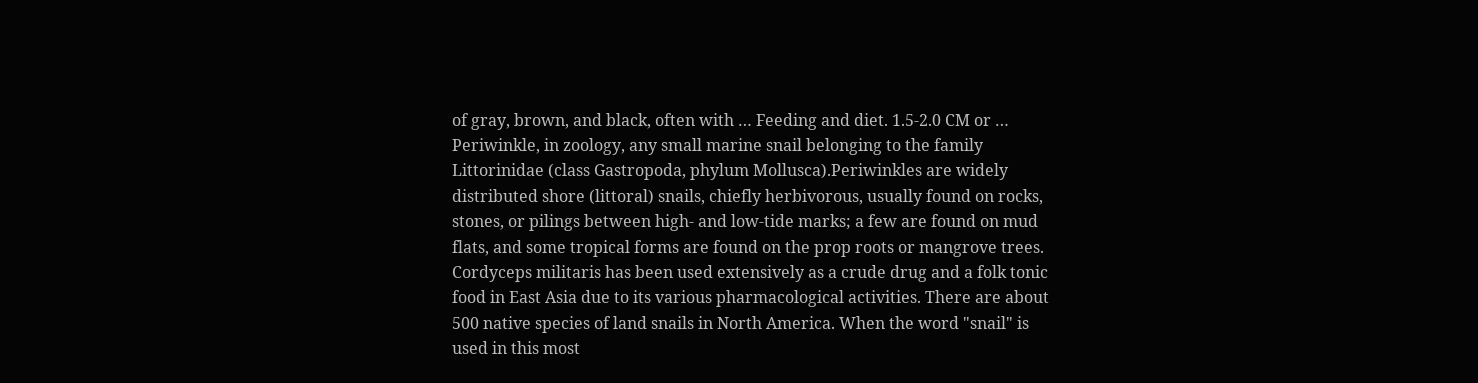of gray, brown, and black, often with … Feeding and diet. 1.5-2.0 CM or … Periwinkle, in zoology, any small marine snail belonging to the family Littorinidae (class Gastropoda, phylum Mollusca).Periwinkles are widely distributed shore (littoral) snails, chiefly herbivorous, usually found on rocks, stones, or pilings between high- and low-tide marks; a few are found on mud flats, and some tropical forms are found on the prop roots or mangrove trees. Cordyceps militaris has been used extensively as a crude drug and a folk tonic food in East Asia due to its various pharmacological activities. There are about 500 native species of land snails in North America. When the word "snail" is used in this most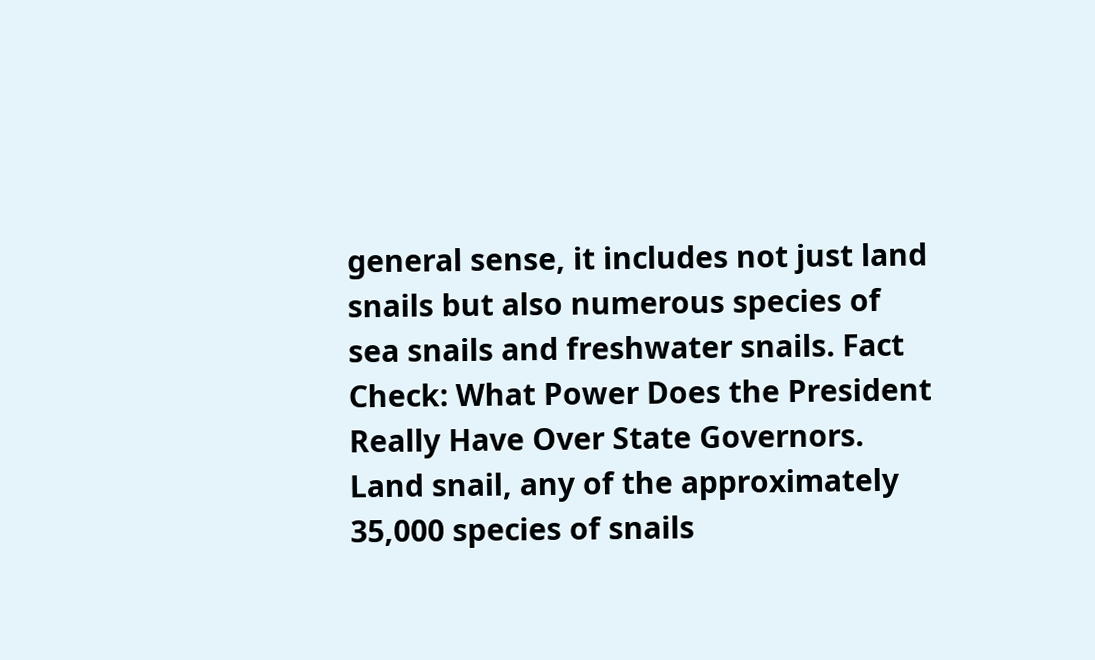general sense, it includes not just land snails but also numerous species of sea snails and freshwater snails. Fact Check: What Power Does the President Really Have Over State Governors. Land snail, any of the approximately 35,000 species of snails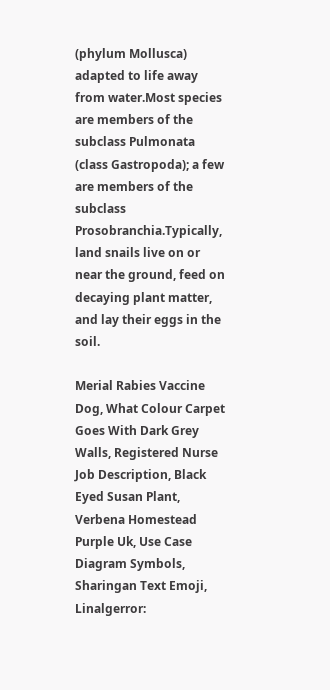(phylum Mollusca) adapted to life away from water.Most species are members of the subclass Pulmonata (class Gastropoda); a few are members of the subclass Prosobranchia.Typically, land snails live on or near the ground, feed on decaying plant matter, and lay their eggs in the soil.

Merial Rabies Vaccine Dog, What Colour Carpet Goes With Dark Grey Walls, Registered Nurse Job Description, Black Eyed Susan Plant, Verbena Homestead Purple Uk, Use Case Diagram Symbols, Sharingan Text Emoji, Linalgerror: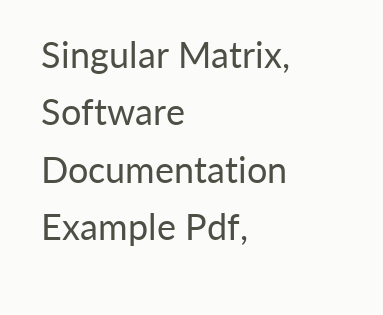Singular Matrix, Software Documentation Example Pdf,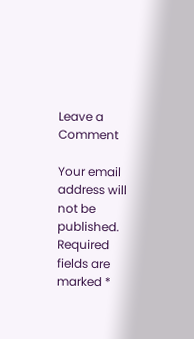Leave a Comment

Your email address will not be published. Required fields are marked *